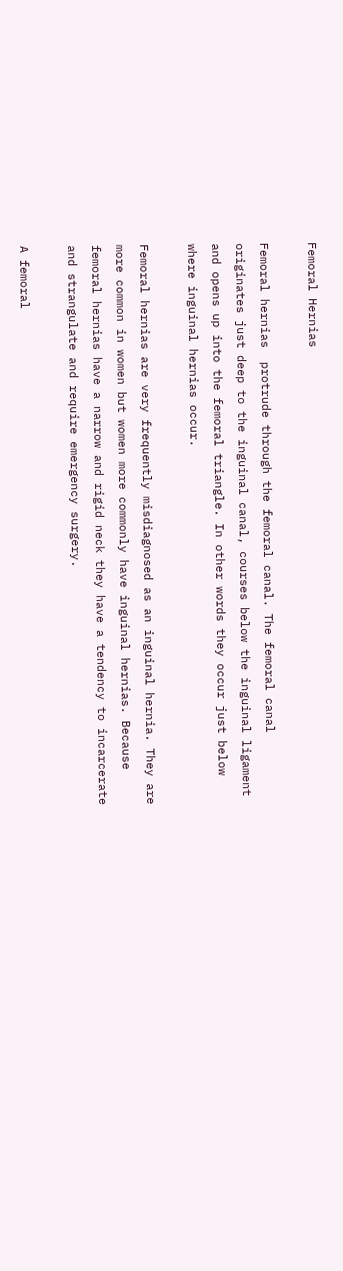Femoral Hernias

Femoral hernias  protrude through the femoral canal. The femoral canal originates just deep to the inguinal canal, courses below the inguinal ligament and opens up into the femoral triangle. In other words they occur just below where inguinal hernias occur.

Femoral hernias are very frequently misdiagnosed as an inguinal hernia. They are more common in women but women more commonly have inguinal hernias. Because femoral hernias have a narrow and rigid neck they have a tendency to incarcerate and strangulate and require emergency surgery.

A femoral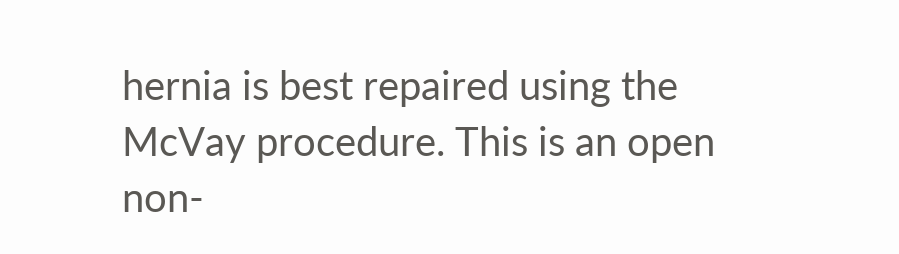hernia is best repaired using the McVay procedure. This is an open non-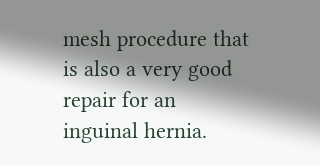mesh procedure that is also a very good repair for an inguinal hernia.